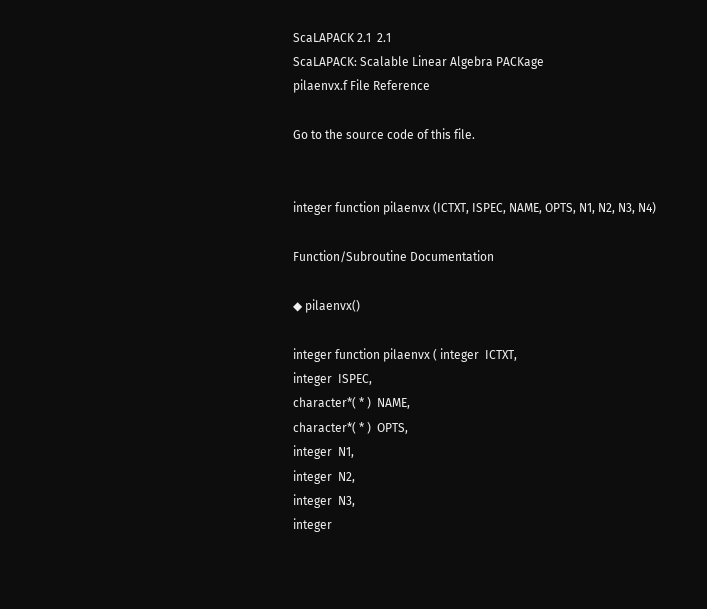ScaLAPACK 2.1  2.1
ScaLAPACK: Scalable Linear Algebra PACKage
pilaenvx.f File Reference

Go to the source code of this file.


integer function pilaenvx (ICTXT, ISPEC, NAME, OPTS, N1, N2, N3, N4)

Function/Subroutine Documentation

◆ pilaenvx()

integer function pilaenvx ( integer  ICTXT,
integer  ISPEC,
character*( * )  NAME,
character*( * )  OPTS,
integer  N1,
integer  N2,
integer  N3,
integer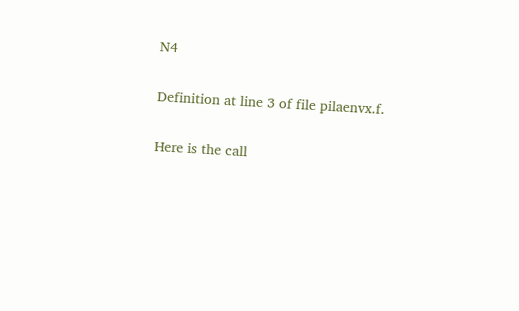N4

Definition at line 3 of file pilaenvx.f.

Here is the call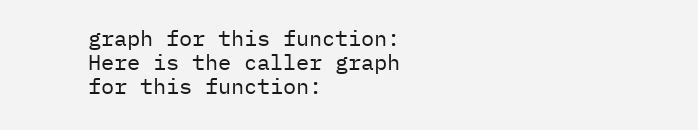graph for this function:
Here is the caller graph for this function: